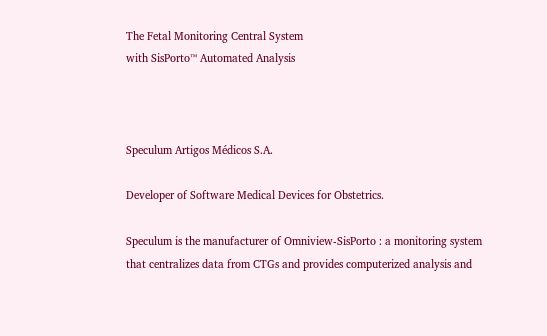The Fetal Monitoring Central System
with SisPorto™ Automated Analysis



Speculum Artigos Médicos S.A.

Developer of Software Medical Devices for Obstetrics.

Speculum is the manufacturer of Omniview-SisPorto : a monitoring system that centralizes data from CTGs and provides computerized analysis and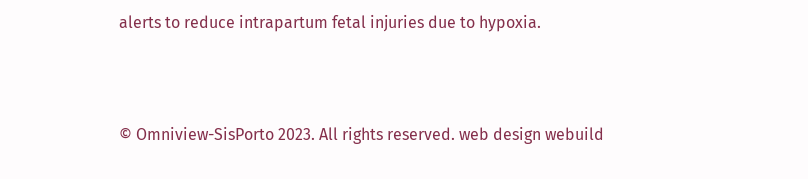alerts to reduce intrapartum fetal injuries due to hypoxia.



© Omniview-SisPorto 2023. All rights reserved. web design webuild